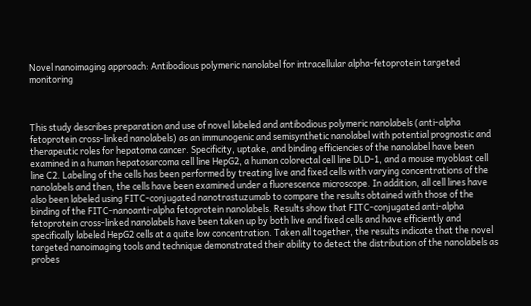Novel nanoimaging approach: Antibodious polymeric nanolabel for intracellular alpha-fetoprotein targeted monitoring



This study describes preparation and use of novel labeled and antibodious polymeric nanolabels (anti-alpha fetoprotein cross-linked nanolabels) as an immunogenic and semisynthetic nanolabel with potential prognostic and therapeutic roles for hepatoma cancer. Specificity, uptake, and binding efficiencies of the nanolabel have been examined in a human hepatosarcoma cell line HepG2, a human colorectal cell line DLD-1, and a mouse myoblast cell line C2. Labeling of the cells has been performed by treating live and fixed cells with varying concentrations of the nanolabels and then, the cells have been examined under a fluorescence microscope. In addition, all cell lines have also been labeled using FITC-conjugated nanotrastuzumab to compare the results obtained with those of the binding of the FITC-nanoanti-alpha fetoprotein nanolabels. Results show that FITC-conjugated anti-alpha fetoprotein cross-linked nanolabels have been taken up by both live and fixed cells and have efficiently and specifically labeled HepG2 cells at a quite low concentration. Taken all together, the results indicate that the novel targeted nanoimaging tools and technique demonstrated their ability to detect the distribution of the nanolabels as probes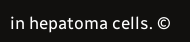in hepatoma cells. ©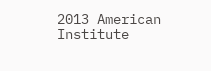2013 American Institute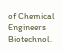of Chemical Engineers Biotechnol.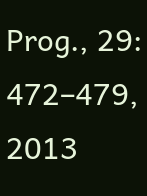Prog., 29: 472–479, 2013